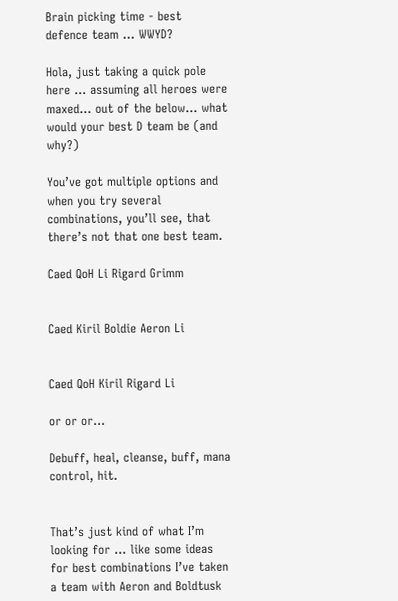Brain picking time - best defence team ... WWYD?

Hola, just taking a quick pole here … assuming all heroes were maxed… out of the below… what would your best D team be (and why?)

You’ve got multiple options and when you try several combinations, you’ll see, that there’s not that one best team.

Caed QoH Li Rigard Grimm


Caed Kiril Boldie Aeron Li


Caed QoH Kiril Rigard Li

or or or…

Debuff, heal, cleanse, buff, mana control, hit.


That’s just kind of what I’m looking for … like some ideas for best combinations I’ve taken a team with Aeron and Boldtusk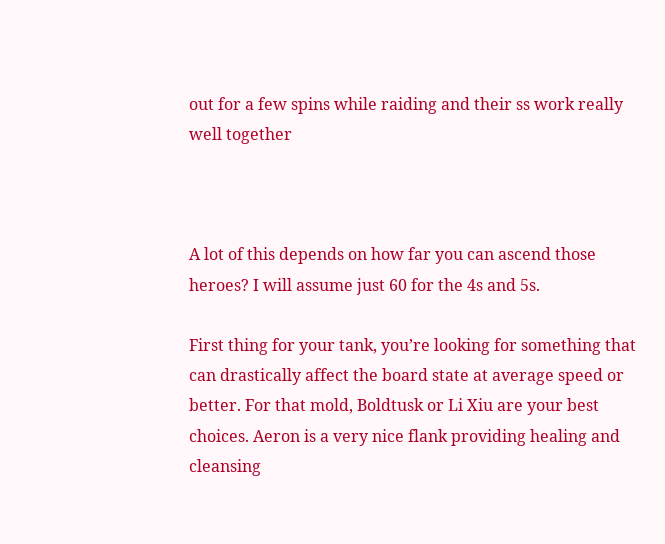out for a few spins while raiding and their ss work really well together



A lot of this depends on how far you can ascend those heroes? I will assume just 60 for the 4s and 5s.

First thing for your tank, you’re looking for something that can drastically affect the board state at average speed or better. For that mold, Boldtusk or Li Xiu are your best choices. Aeron is a very nice flank providing healing and cleansing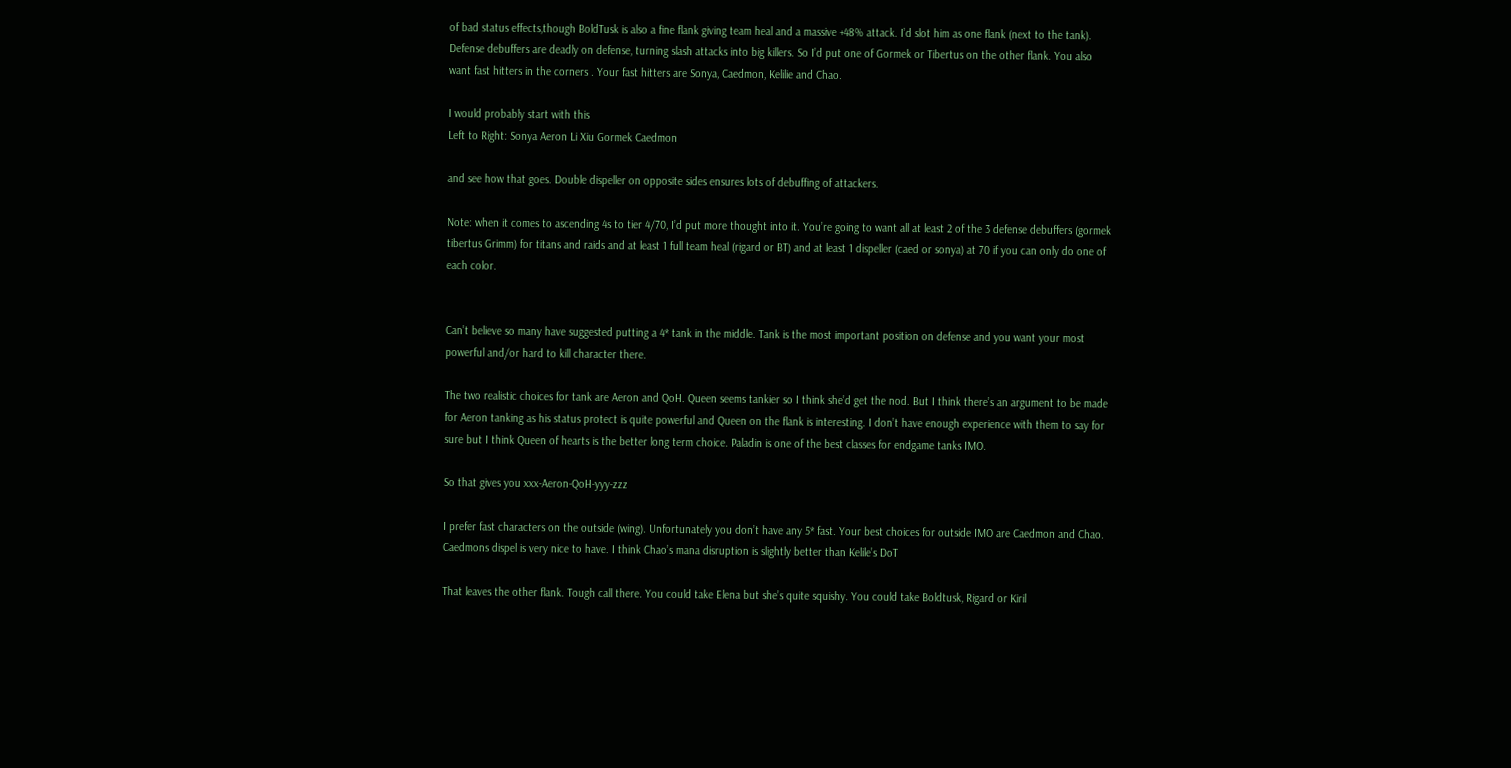of bad status effects,though BoldTusk is also a fine flank giving team heal and a massive +48% attack. I’d slot him as one flank (next to the tank). Defense debuffers are deadly on defense, turning slash attacks into big killers. So I’d put one of Gormek or Tibertus on the other flank. You also want fast hitters in the corners . Your fast hitters are Sonya, Caedmon, Kelilie and Chao.

I would probably start with this
Left to Right: Sonya Aeron Li Xiu Gormek Caedmon

and see how that goes. Double dispeller on opposite sides ensures lots of debuffing of attackers.

Note: when it comes to ascending 4s to tier 4/70, I’d put more thought into it. You’re going to want all at least 2 of the 3 defense debuffers (gormek tibertus Grimm) for titans and raids and at least 1 full team heal (rigard or BT) and at least 1 dispeller (caed or sonya) at 70 if you can only do one of each color.


Can’t believe so many have suggested putting a 4* tank in the middle. Tank is the most important position on defense and you want your most powerful and/or hard to kill character there.

The two realistic choices for tank are Aeron and QoH. Queen seems tankier so I think she’d get the nod. But I think there’s an argument to be made for Aeron tanking as his status protect is quite powerful and Queen on the flank is interesting. I don’t have enough experience with them to say for sure but I think Queen of hearts is the better long term choice. Paladin is one of the best classes for endgame tanks IMO.

So that gives you xxx-Aeron-QoH-yyy-zzz

I prefer fast characters on the outside (wing). Unfortunately you don’t have any 5* fast. Your best choices for outside IMO are Caedmon and Chao. Caedmons dispel is very nice to have. I think Chao’s mana disruption is slightly better than Kelile’s DoT

That leaves the other flank. Tough call there. You could take Elena but she’s quite squishy. You could take Boldtusk, Rigard or Kiril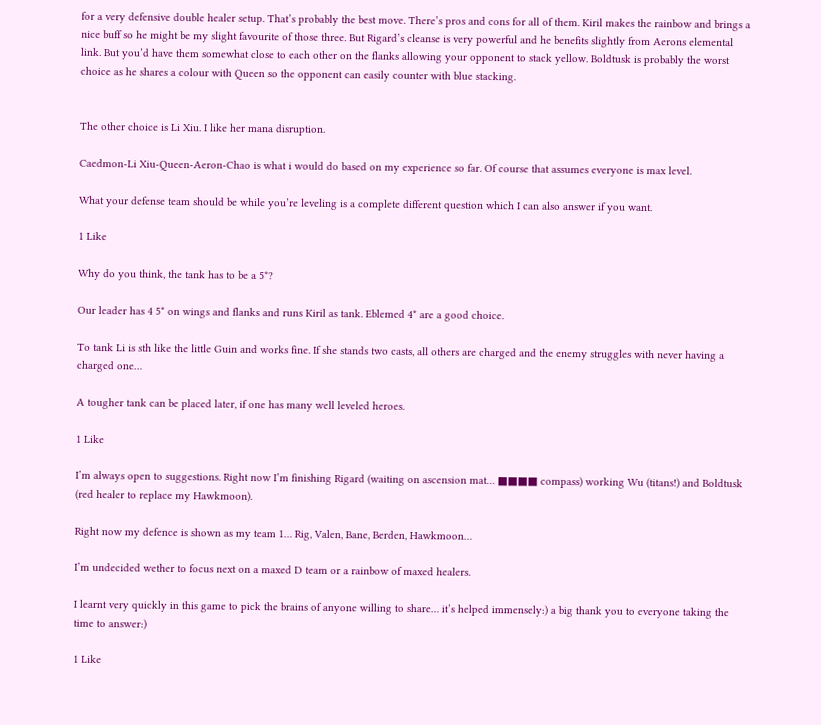for a very defensive double healer setup. That’s probably the best move. There’s pros and cons for all of them. Kiril makes the rainbow and brings a nice buff so he might be my slight favourite of those three. But Rigard’s cleanse is very powerful and he benefits slightly from Aerons elemental link. But you’d have them somewhat close to each other on the flanks allowing your opponent to stack yellow. Boldtusk is probably the worst choice as he shares a colour with Queen so the opponent can easily counter with blue stacking.


The other choice is Li Xiu. I like her mana disruption.

Caedmon-Li Xiu-Queen-Aeron-Chao is what i would do based on my experience so far. Of course that assumes everyone is max level.

What your defense team should be while you’re leveling is a complete different question which I can also answer if you want.

1 Like

Why do you think, the tank has to be a 5*?

Our leader has 4 5* on wings and flanks and runs Kiril as tank. Eblemed 4* are a good choice.

To tank Li is sth like the little Guin and works fine. If she stands two casts, all others are charged and the enemy struggles with never having a charged one…

A tougher tank can be placed later, if one has many well leveled heroes.

1 Like

I’m always open to suggestions. Right now I’m finishing Rigard (waiting on ascension mat… ■■■■ compass) working Wu (titans!) and Boldtusk (red healer to replace my Hawkmoon).

Right now my defence is shown as my team 1… Rig, Valen, Bane, Berden, Hawkmoon…

I’m undecided wether to focus next on a maxed D team or a rainbow of maxed healers.

I learnt very quickly in this game to pick the brains of anyone willing to share… it’s helped immensely:) a big thank you to everyone taking the time to answer:)

1 Like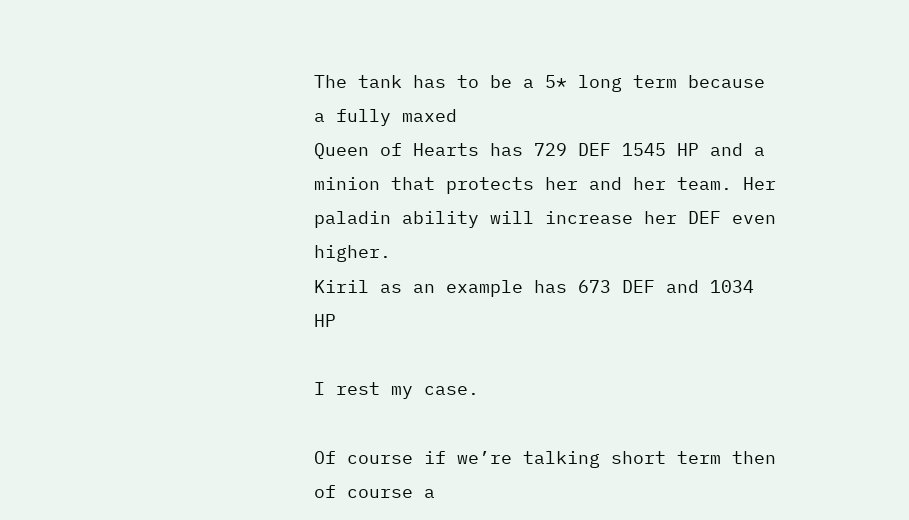The tank has to be a 5* long term because a fully maxed
Queen of Hearts has 729 DEF 1545 HP and a minion that protects her and her team. Her paladin ability will increase her DEF even higher.
Kiril as an example has 673 DEF and 1034 HP

I rest my case.

Of course if we’re talking short term then of course a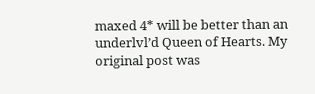maxed 4* will be better than an underlvl’d Queen of Hearts. My original post was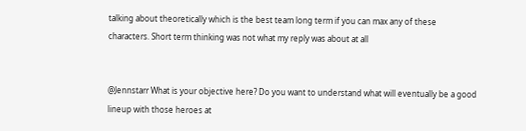talking about theoretically which is the best team long term if you can max any of these characters. Short term thinking was not what my reply was about at all


@Jennstarr What is your objective here? Do you want to understand what will eventually be a good lineup with those heroes at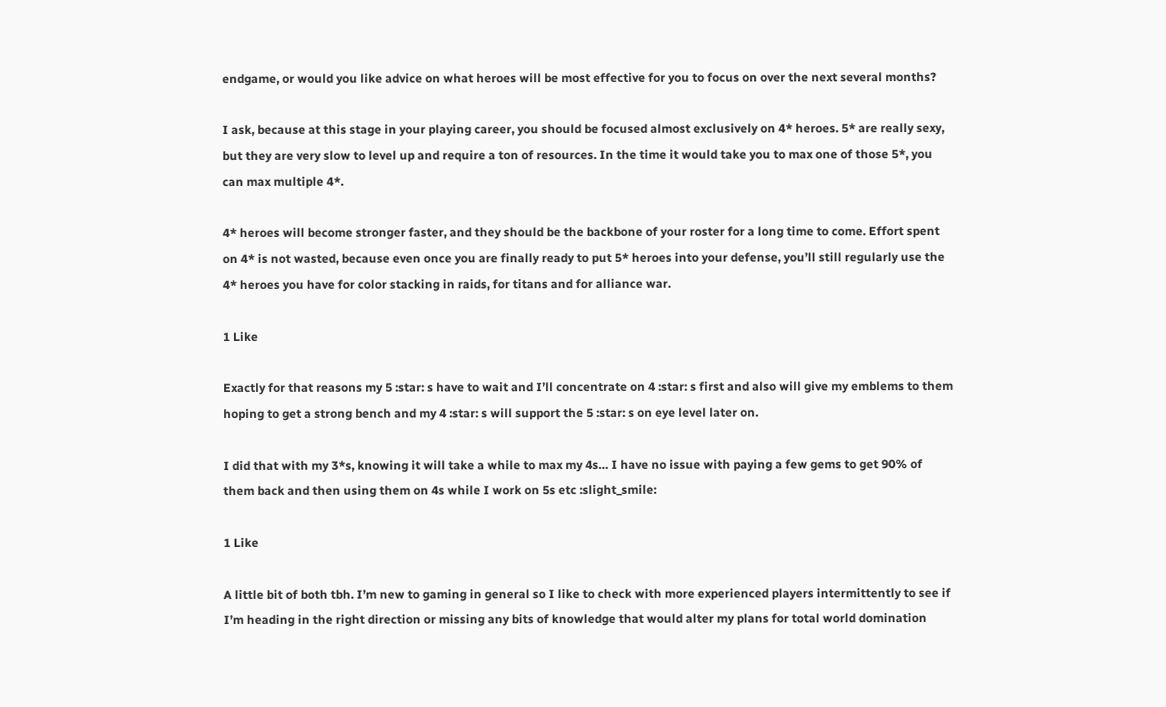endgame, or would you like advice on what heroes will be most effective for you to focus on over the next several months?

I ask, because at this stage in your playing career, you should be focused almost exclusively on 4* heroes. 5* are really sexy, but they are very slow to level up and require a ton of resources. In the time it would take you to max one of those 5*, you can max multiple 4*.

4* heroes will become stronger faster, and they should be the backbone of your roster for a long time to come. Effort spent on 4* is not wasted, because even once you are finally ready to put 5* heroes into your defense, you’ll still regularly use the 4* heroes you have for color stacking in raids, for titans and for alliance war.

1 Like

Exactly for that reasons my 5 :star: s have to wait and I’ll concentrate on 4 :star: s first and also will give my emblems to them hoping to get a strong bench and my 4 :star: s will support the 5 :star: s on eye level later on.

I did that with my 3*s, knowing it will take a while to max my 4s… I have no issue with paying a few gems to get 90% of them back and then using them on 4s while I work on 5s etc :slight_smile:

1 Like

A little bit of both tbh. I’m new to gaming in general so I like to check with more experienced players intermittently to see if I’m heading in the right direction or missing any bits of knowledge that would alter my plans for total world domination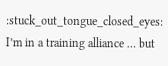:stuck_out_tongue_closed_eyes:
I’m in a training alliance … but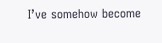I’ve somehow become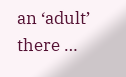an ‘adult’ there …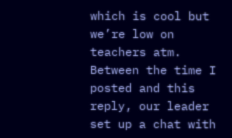which is cool but we’re low on teachers atm.
Between the time I posted and this reply, our leader set up a chat with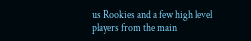us Rookies and a few high level players from the main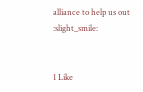alliance to help us out :slight_smile:


1 Like